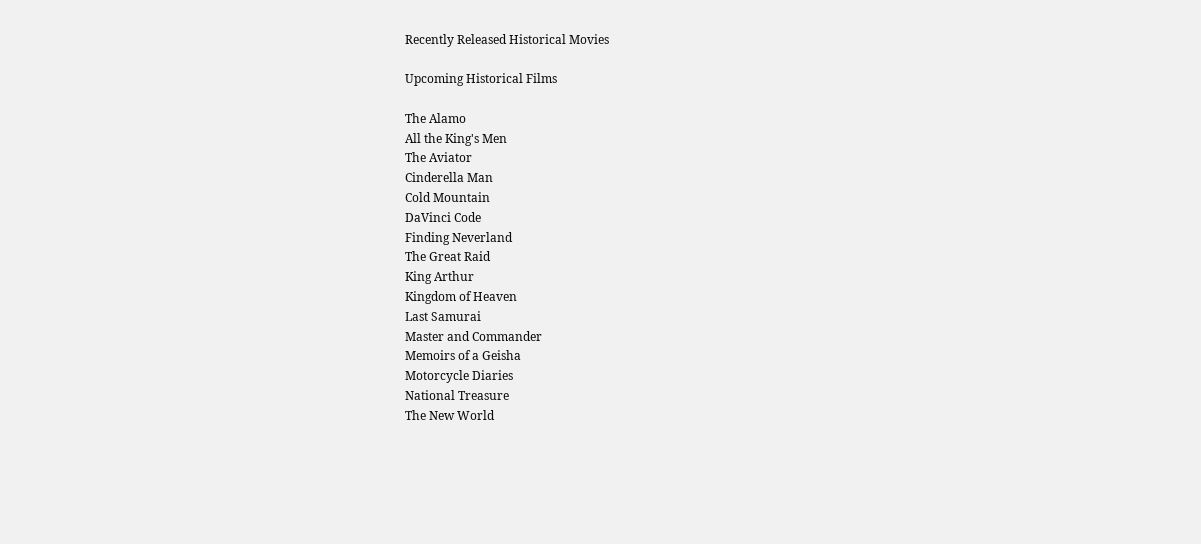Recently Released Historical Movies

Upcoming Historical Films

The Alamo
All the King's Men
The Aviator
Cinderella Man
Cold Mountain
DaVinci Code
Finding Neverland
The Great Raid
King Arthur
Kingdom of Heaven
Last Samurai
Master and Commander
Memoirs of a Geisha
Motorcycle Diaries
National Treasure
The New World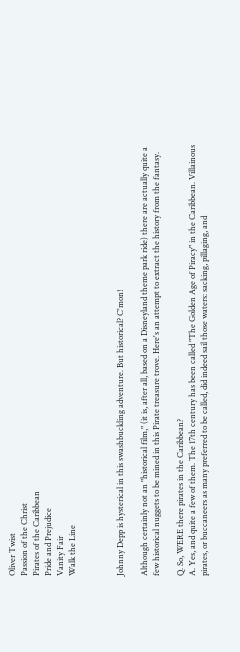Oliver Twist
Passion of the Christ
Pirates of the Caribbean
Pride and Prejudice
Vanity Fair
Walk the Line



Johnny Depp is hysterical in this swashbuckling adventure. But historical? C'mon!

Although certainly not an "historical film," (it is, after all, based on a Disneyland theme park ride) there are actually quite a few historical nuggets to be mined in this Pirate treasure trove. Here's an attempt to extract the history from the fantasy.

Q. So, WERE there pirates in the Caribbean?
A. Yes, and quite a few of them. The 17th century has been called "The Golden Age of Piracy" in the Caribbean. Villainous pirates, or buccaneers as many preferred to be called, did indeed sail those waters: sacking, pillaging, and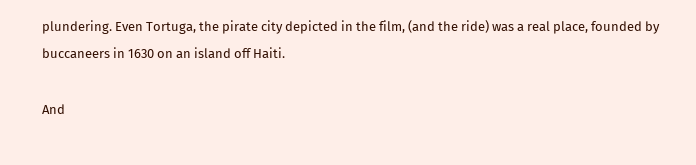plundering. Even Tortuga, the pirate city depicted in the film, (and the ride) was a real place, founded by buccaneers in 1630 on an island off Haiti.

And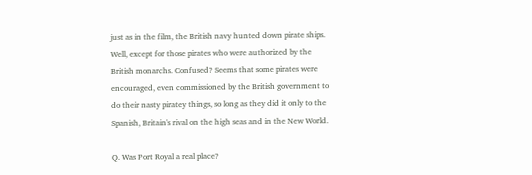just as in the film, the British navy hunted down pirate ships. Well, except for those pirates who were authorized by the British monarchs. Confused? Seems that some pirates were encouraged, even commissioned by the British government to do their nasty piratey things, so long as they did it only to the Spanish, Britain's rival on the high seas and in the New World.

Q. Was Port Royal a real place?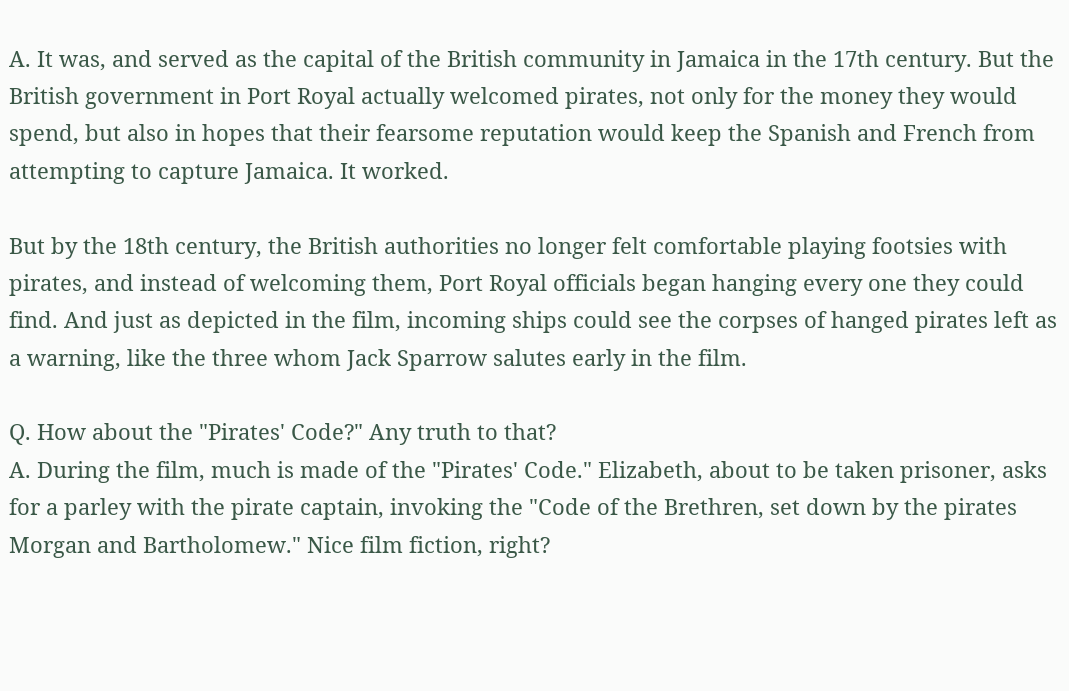A. It was, and served as the capital of the British community in Jamaica in the 17th century. But the British government in Port Royal actually welcomed pirates, not only for the money they would spend, but also in hopes that their fearsome reputation would keep the Spanish and French from attempting to capture Jamaica. It worked.

But by the 18th century, the British authorities no longer felt comfortable playing footsies with pirates, and instead of welcoming them, Port Royal officials began hanging every one they could find. And just as depicted in the film, incoming ships could see the corpses of hanged pirates left as a warning, like the three whom Jack Sparrow salutes early in the film.

Q. How about the "Pirates' Code?" Any truth to that?
A. During the film, much is made of the "Pirates' Code." Elizabeth, about to be taken prisoner, asks for a parley with the pirate captain, invoking the "Code of the Brethren, set down by the pirates Morgan and Bartholomew." Nice film fiction, right?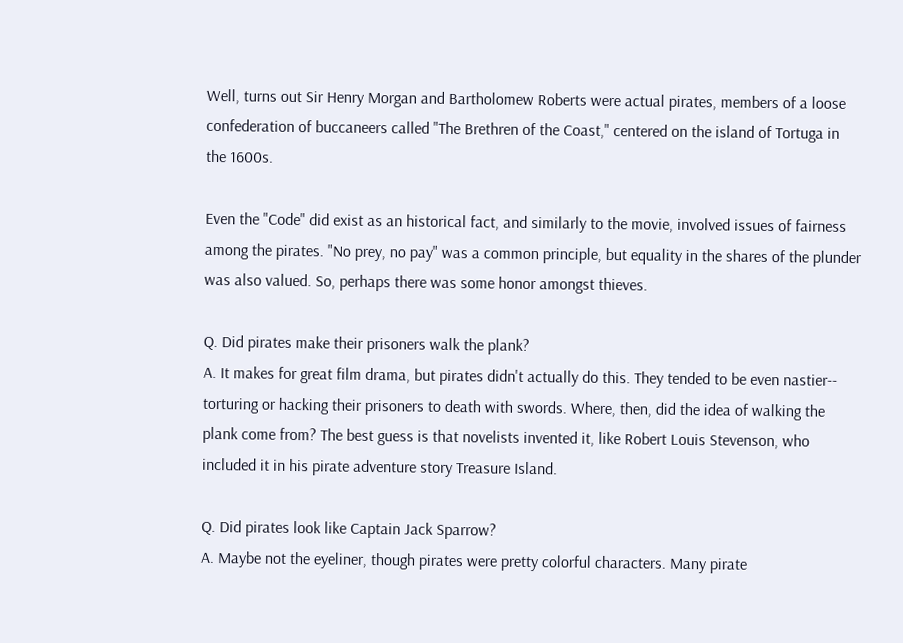Well, turns out Sir Henry Morgan and Bartholomew Roberts were actual pirates, members of a loose confederation of buccaneers called "The Brethren of the Coast," centered on the island of Tortuga in the 1600s.

Even the "Code" did exist as an historical fact, and similarly to the movie, involved issues of fairness among the pirates. "No prey, no pay" was a common principle, but equality in the shares of the plunder was also valued. So, perhaps there was some honor amongst thieves.

Q. Did pirates make their prisoners walk the plank?
A. It makes for great film drama, but pirates didn't actually do this. They tended to be even nastier-- torturing or hacking their prisoners to death with swords. Where, then, did the idea of walking the plank come from? The best guess is that novelists invented it, like Robert Louis Stevenson, who included it in his pirate adventure story Treasure Island.

Q. Did pirates look like Captain Jack Sparrow?
A. Maybe not the eyeliner, though pirates were pretty colorful characters. Many pirate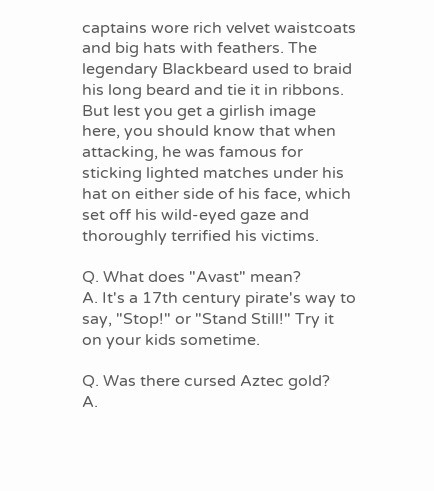captains wore rich velvet waistcoats and big hats with feathers. The legendary Blackbeard used to braid his long beard and tie it in ribbons. But lest you get a girlish image here, you should know that when attacking, he was famous for sticking lighted matches under his hat on either side of his face, which set off his wild-eyed gaze and thoroughly terrified his victims.

Q. What does "Avast" mean?
A. It's a 17th century pirate's way to say, "Stop!" or "Stand Still!" Try it on your kids sometime.

Q. Was there cursed Aztec gold?
A.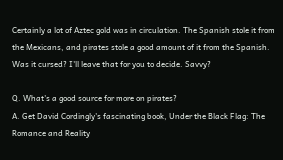Certainly a lot of Aztec gold was in circulation. The Spanish stole it from the Mexicans, and pirates stole a good amount of it from the Spanish. Was it cursed? I'll leave that for you to decide. Savvy?

Q. What's a good source for more on pirates?
A. Get David Cordingly's fascinating book, Under the Black Flag: The Romance and Reality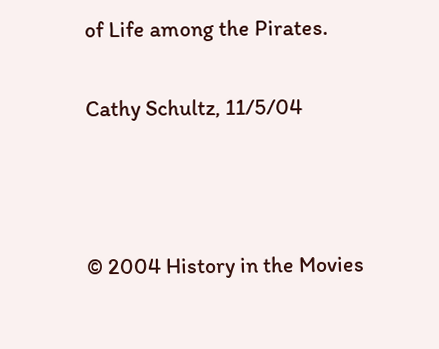of Life among the Pirates.

Cathy Schultz, 11/5/04



© 2004 History in the Movies